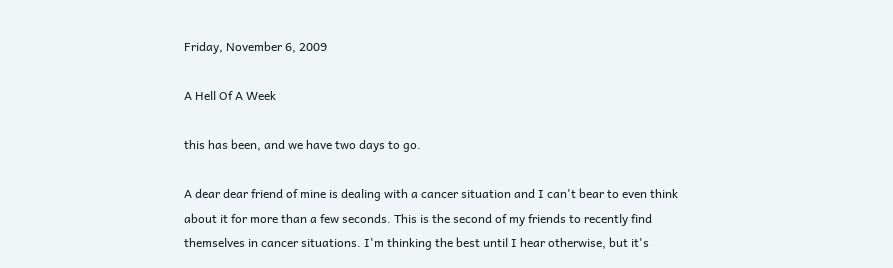Friday, November 6, 2009

A Hell Of A Week

this has been, and we have two days to go.

A dear dear friend of mine is dealing with a cancer situation and I can't bear to even think about it for more than a few seconds. This is the second of my friends to recently find themselves in cancer situations. I'm thinking the best until I hear otherwise, but it's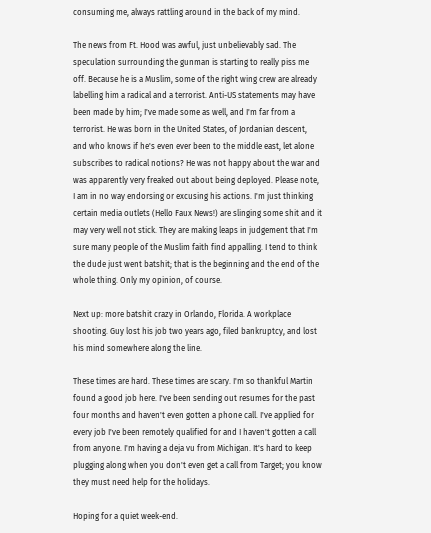consuming me, always rattling around in the back of my mind.

The news from Ft. Hood was awful, just unbelievably sad. The speculation surrounding the gunman is starting to really piss me off. Because he is a Muslim, some of the right wing crew are already labelling him a radical and a terrorist. Anti-US statements may have been made by him; I've made some as well, and I'm far from a terrorist. He was born in the United States, of Jordanian descent, and who knows if he's even ever been to the middle east, let alone subscribes to radical notions? He was not happy about the war and was apparently very freaked out about being deployed. Please note, I am in no way endorsing or excusing his actions. I'm just thinking certain media outlets (Hello Faux News!) are slinging some shit and it may very well not stick. They are making leaps in judgement that I'm sure many people of the Muslim faith find appalling. I tend to think the dude just went batshit; that is the beginning and the end of the whole thing. Only my opinion, of course.

Next up: more batshit crazy in Orlando, Florida. A workplace shooting. Guy lost his job two years ago, filed bankruptcy, and lost his mind somewhere along the line.

These times are hard. These times are scary. I'm so thankful Martin found a good job here. I've been sending out resumes for the past four months and haven't even gotten a phone call. I've applied for every job I've been remotely qualified for and I haven't gotten a call from anyone. I'm having a deja vu from Michigan. It's hard to keep plugging along when you don't even get a call from Target; you know they must need help for the holidays.

Hoping for a quiet week-end.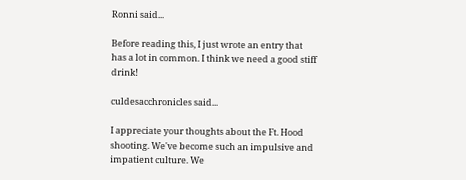Ronni said...

Before reading this, I just wrote an entry that has a lot in common. I think we need a good stiff drink!

culdesacchronicles said...

I appreciate your thoughts about the Ft. Hood shooting. We've become such an impulsive and impatient culture. We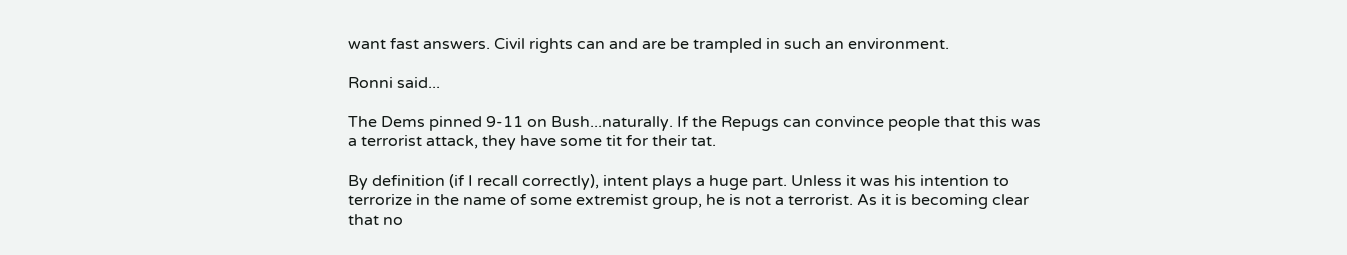want fast answers. Civil rights can and are be trampled in such an environment.

Ronni said...

The Dems pinned 9-11 on Bush...naturally. If the Repugs can convince people that this was a terrorist attack, they have some tit for their tat.

By definition (if I recall correctly), intent plays a huge part. Unless it was his intention to terrorize in the name of some extremist group, he is not a terrorist. As it is becoming clear that no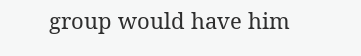group would have him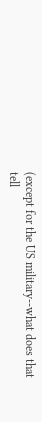(except for the US military--what does that tell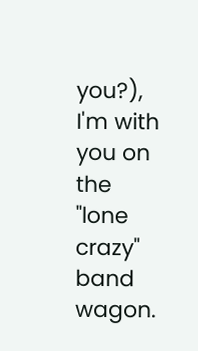you?), I'm with you on the "lone crazy" band wagon.